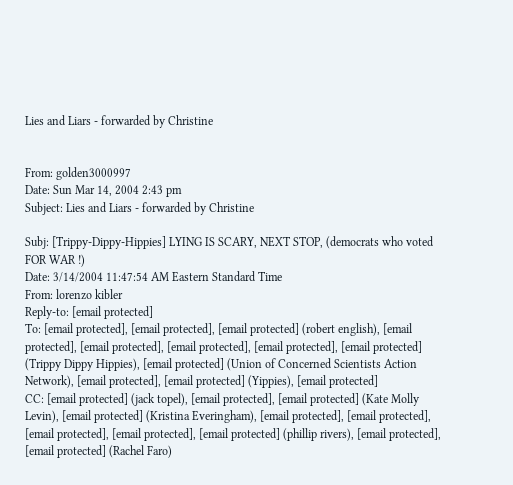Lies and Liars - forwarded by Christine


From: golden3000997
Date: Sun Mar 14, 2004 2:43 pm
Subject: Lies and Liars - forwarded by Christine

Subj: [Trippy-Dippy-Hippies] LYING IS SCARY, NEXT STOP, (democrats who voted FOR WAR !)
Date: 3/14/2004 11:47:54 AM Eastern Standard Time
From: lorenzo kibler
Reply-to: [email protected]
To: [email protected], [email protected], [email protected] (robert english), [email protected], [email protected], [email protected], [email protected], [email protected] (Trippy Dippy Hippies), [email protected] (Union of Concerned Scientists Action Network), [email protected], [email protected] (Yippies), [email protected]
CC: [email protected] (jack topel), [email protected], [email protected] (Kate Molly Levin), [email protected] (Kristina Everingham), [email protected], [email protected], [email protected], [email protected], [email protected] (phillip rivers), [email protected], [email protected] (Rachel Faro)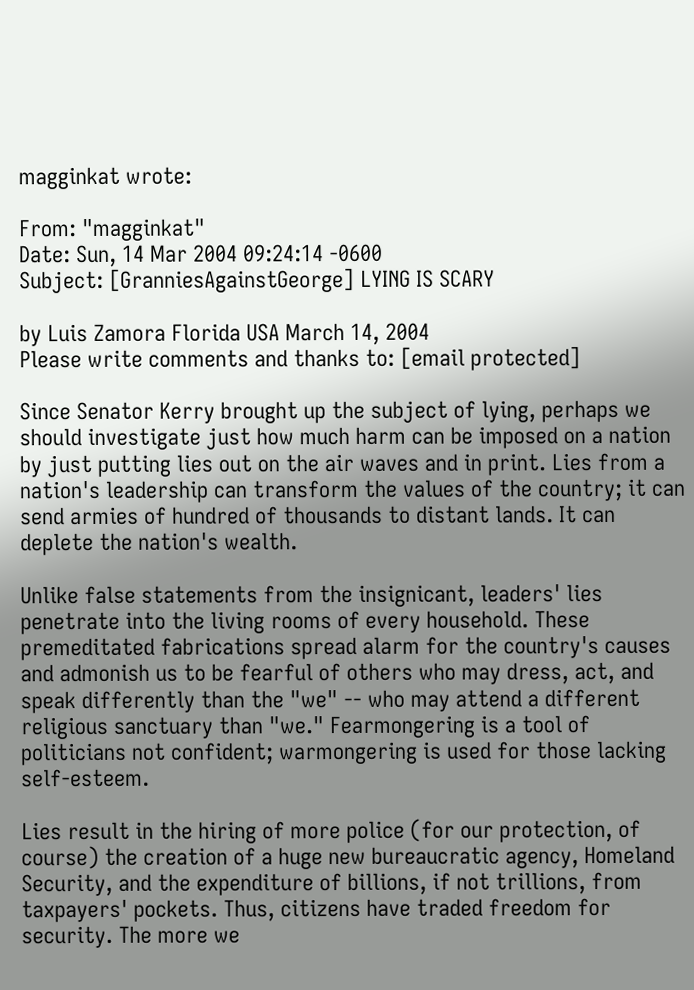magginkat wrote:

From: "magginkat"
Date: Sun, 14 Mar 2004 09:24:14 -0600
Subject: [GranniesAgainstGeorge] LYING IS SCARY

by Luis Zamora Florida USA March 14, 2004
Please write comments and thanks to: [email protected]

Since Senator Kerry brought up the subject of lying, perhaps we should investigate just how much harm can be imposed on a nation by just putting lies out on the air waves and in print. Lies from a nation's leadership can transform the values of the country; it can send armies of hundred of thousands to distant lands. It can deplete the nation's wealth.

Unlike false statements from the insignicant, leaders' lies penetrate into the living rooms of every household. These premeditated fabrications spread alarm for the country's causes and admonish us to be fearful of others who may dress, act, and speak differently than the "we" -- who may attend a different religious sanctuary than "we." Fearmongering is a tool of politicians not confident; warmongering is used for those lacking self-esteem.

Lies result in the hiring of more police (for our protection, of course) the creation of a huge new bureaucratic agency, Homeland Security, and the expenditure of billions, if not trillions, from taxpayers' pockets. Thus, citizens have traded freedom for security. The more we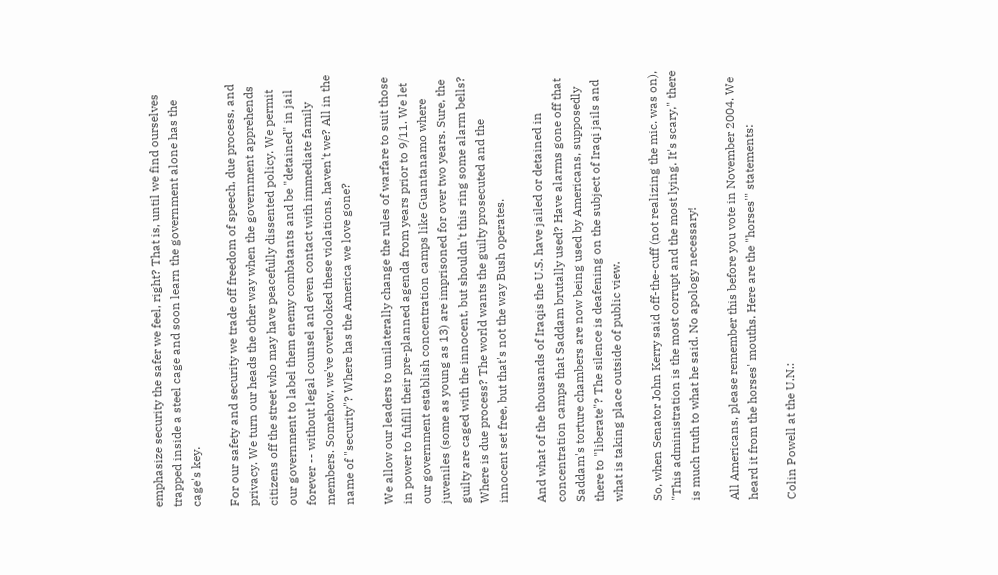emphasize security the safer we feel, right? That is, until we find ourselves trapped inside a steel cage and soon learn the government alone has the cage's key.

For our safety and security we trade off freedom of speech, due process, and privacy. We turn our heads the other way when the government apprehends citizens off the street who may have peacefully dissented policy. We permit our government to label them enemy combatants and be "detained" in jail forever -- without legal counsel and even contact with immediate family members. Somehow, we've overlooked these violations, haven't we? All in the name of "security"? Where has the America we love gone?

We allow our leaders to unilaterally change the rules of warfare to suit those in power to fulfill their pre-planned agenda from years prior to 9/11. We let our government establish concentration camps like Guantanamo where juveniles (some as young as 13) are imprisoned for over two years. Sure, the guilty are caged with the innocent, but shouldn't this ring some alarm bells? Where is due process? The world wants the guilty prosecuted and the innocent set free, but that's not the way Bush operates.

And what of the thousands of Iraqis the U.S. have jailed or detained in concentration camps that Saddam brutally used? Have alarms gone off that Saddam's torture chambers are now being used by Americans, supposedly there to "liberate"? The silence is deafening on the subject of Iraqi jails and what is taking place outside of public view.

So, when Senator John Kerry said off-the-cuff (not realizing the mic. was on), "This administration is the most corrupt and the most lying. It's scary," there is much truth to what he said. No apology necessary!

All Americans, please remember this before you vote in November 2004. We heard it from the horses' mouths. Here are the "horses'" statements:

Colin Powell at the U.N.: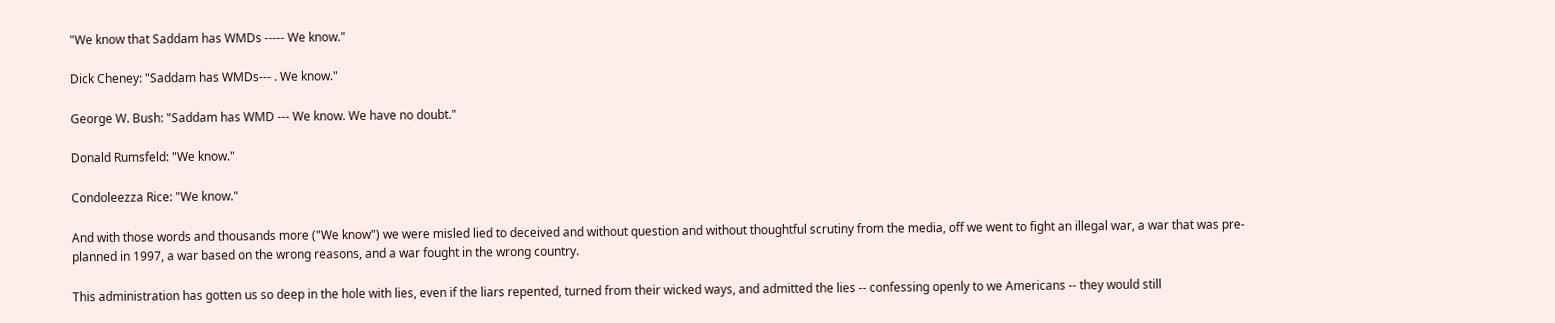"We know that Saddam has WMDs ----- We know."

Dick Cheney: "Saddam has WMDs--- . We know."

George W. Bush: "Saddam has WMD --- We know. We have no doubt."

Donald Rumsfeld: "We know."

Condoleezza Rice: "We know."

And with those words and thousands more ("We know") we were misled lied to deceived and without question and without thoughtful scrutiny from the media, off we went to fight an illegal war, a war that was pre-planned in 1997, a war based on the wrong reasons, and a war fought in the wrong country.

This administration has gotten us so deep in the hole with lies, even if the liars repented, turned from their wicked ways, and admitted the lies -- confessing openly to we Americans -- they would still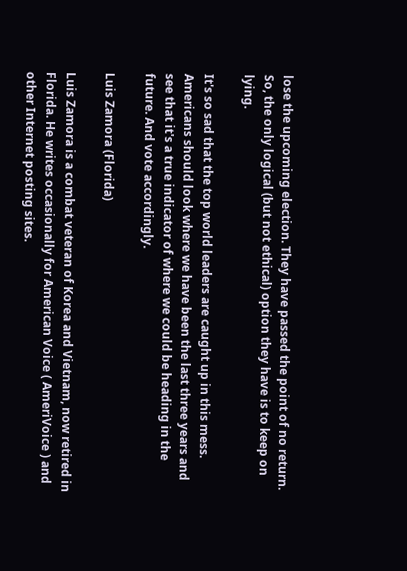lose the upcoming election. They have passed the point of no return. So, the only logical (but not ethical) option they have is to keep on lying.

It's so sad that the top world leaders are caught up in this mess. Americans should look where we have been the last three years and see that it's a true indicator of where we could be heading in the future. And vote accordingly.

Luis Zamora (Florida)

Luis Zamora is a combat veteran of Korea and Vietnam, now retired in Florida. He writes occasionally for American Voice ( AmeriVoice ) and other Internet posting sites.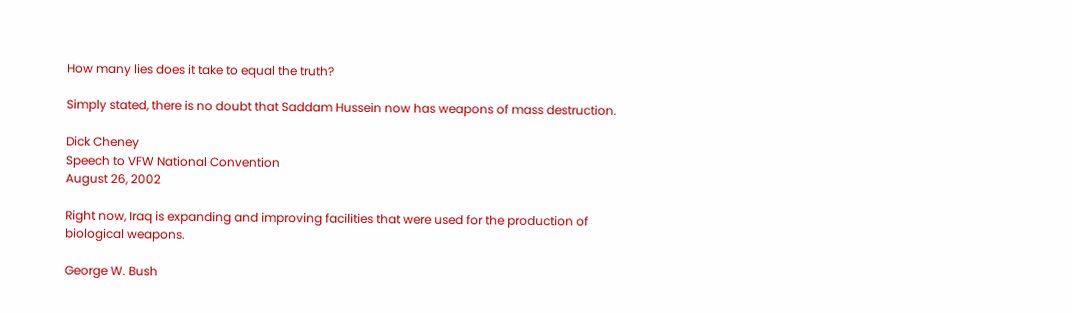How many lies does it take to equal the truth?

Simply stated, there is no doubt that Saddam Hussein now has weapons of mass destruction.

Dick Cheney
Speech to VFW National Convention
August 26, 2002

Right now, Iraq is expanding and improving facilities that were used for the production of biological weapons.

George W. Bush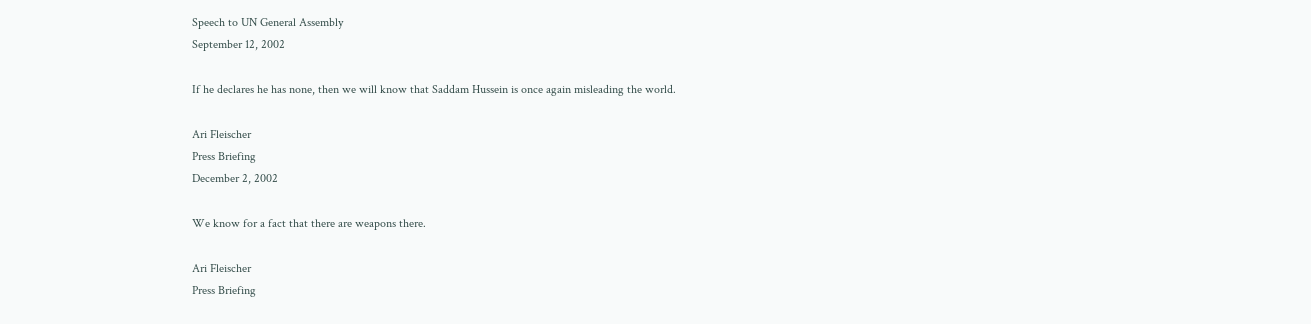Speech to UN General Assembly
September 12, 2002

If he declares he has none, then we will know that Saddam Hussein is once again misleading the world.

Ari Fleischer
Press Briefing
December 2, 2002

We know for a fact that there are weapons there.

Ari Fleischer
Press Briefing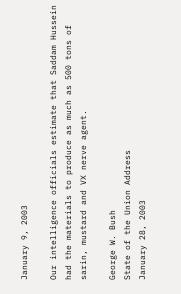January 9, 2003

Our intelligence officials estimate that Saddam Hussein had the materials to produce as much as 500 tons of sarin, mustard and VX nerve agent.

George W. Bush
State of the Union Address
January 28, 2003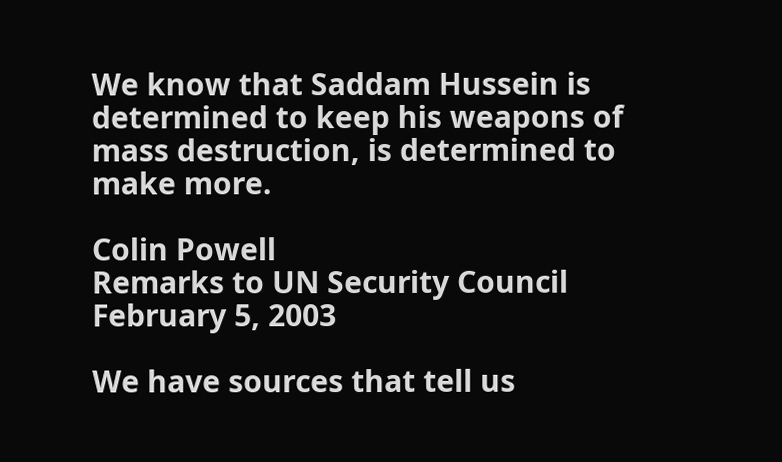We know that Saddam Hussein is determined to keep his weapons of mass destruction, is determined to make more.

Colin Powell
Remarks to UN Security Council
February 5, 2003

We have sources that tell us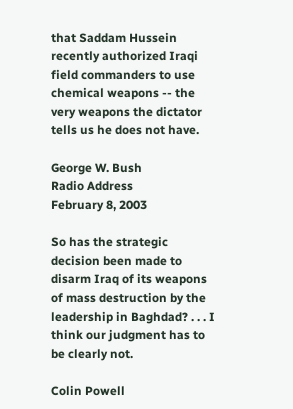that Saddam Hussein recently authorized Iraqi field commanders to use chemical weapons -- the very weapons the dictator tells us he does not have.

George W. Bush
Radio Address
February 8, 2003

So has the strategic decision been made to disarm Iraq of its weapons of mass destruction by the leadership in Baghdad? . . . I think our judgment has to be clearly not.

Colin Powell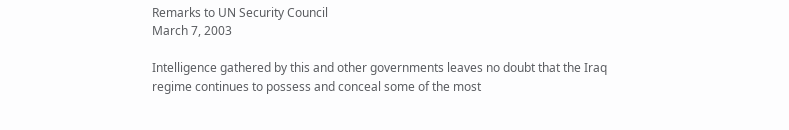Remarks to UN Security Council
March 7, 2003

Intelligence gathered by this and other governments leaves no doubt that the Iraq regime continues to possess and conceal some of the most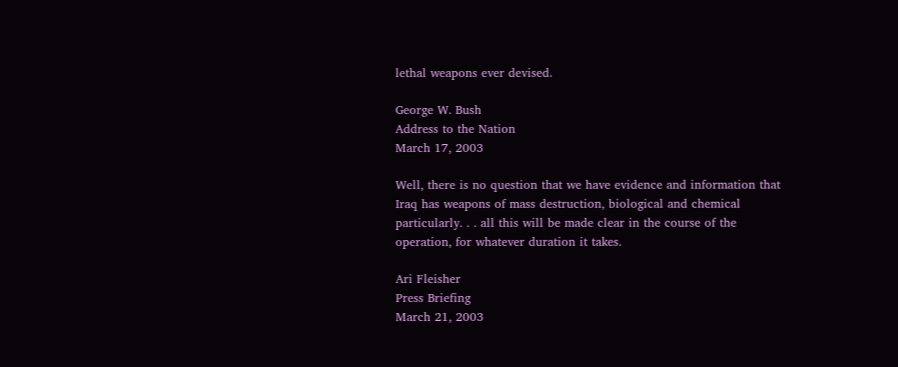lethal weapons ever devised.

George W. Bush
Address to the Nation
March 17, 2003

Well, there is no question that we have evidence and information that Iraq has weapons of mass destruction, biological and chemical particularly. . . all this will be made clear in the course of the operation, for whatever duration it takes.

Ari Fleisher
Press Briefing
March 21, 2003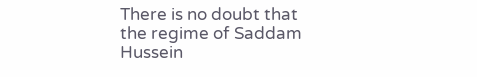There is no doubt that the regime of Saddam Hussein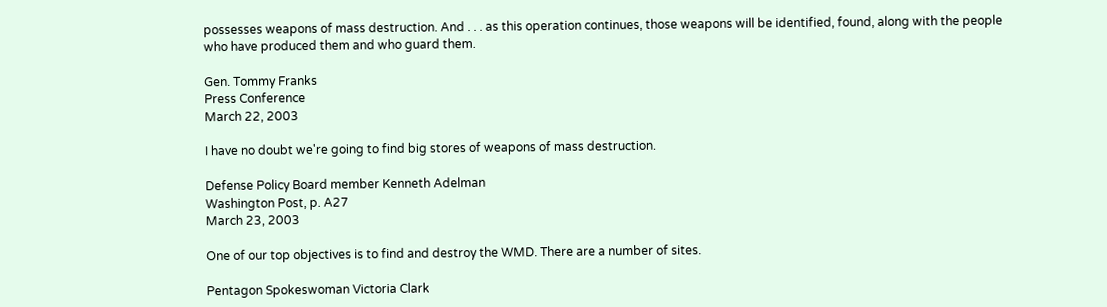possesses weapons of mass destruction. And . . . as this operation continues, those weapons will be identified, found, along with the people who have produced them and who guard them.

Gen. Tommy Franks
Press Conference
March 22, 2003

I have no doubt we're going to find big stores of weapons of mass destruction.

Defense Policy Board member Kenneth Adelman
Washington Post, p. A27
March 23, 2003

One of our top objectives is to find and destroy the WMD. There are a number of sites.

Pentagon Spokeswoman Victoria Clark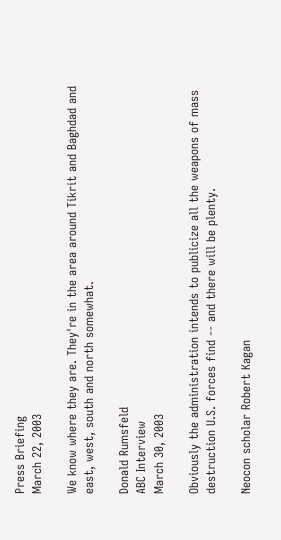Press Briefing
March 22, 2003

We know where they are. They're in the area around Tikrit and Baghdad and east, west, south and north somewhat.

Donald Rumsfeld
ABC Interview
March 30, 2003

Obviously the administration intends to publicize all the weapons of mass destruction U.S. forces find -- and there will be plenty.

Neocon scholar Robert Kagan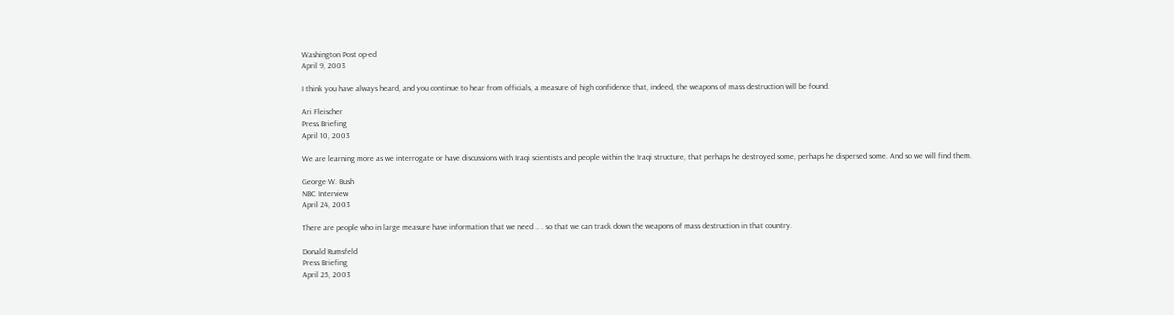Washington Post op-ed
April 9, 2003

I think you have always heard, and you continue to hear from officials, a measure of high confidence that, indeed, the weapons of mass destruction will be found.

Ari Fleischer
Press Briefing
April 10, 2003

We are learning more as we interrogate or have discussions with Iraqi scientists and people within the Iraqi structure, that perhaps he destroyed some, perhaps he dispersed some. And so we will find them.

George W. Bush
NBC Interview
April 24, 2003

There are people who in large measure have information that we need .. . so that we can track down the weapons of mass destruction in that country.

Donald Rumsfeld
Press Briefing
April 25, 2003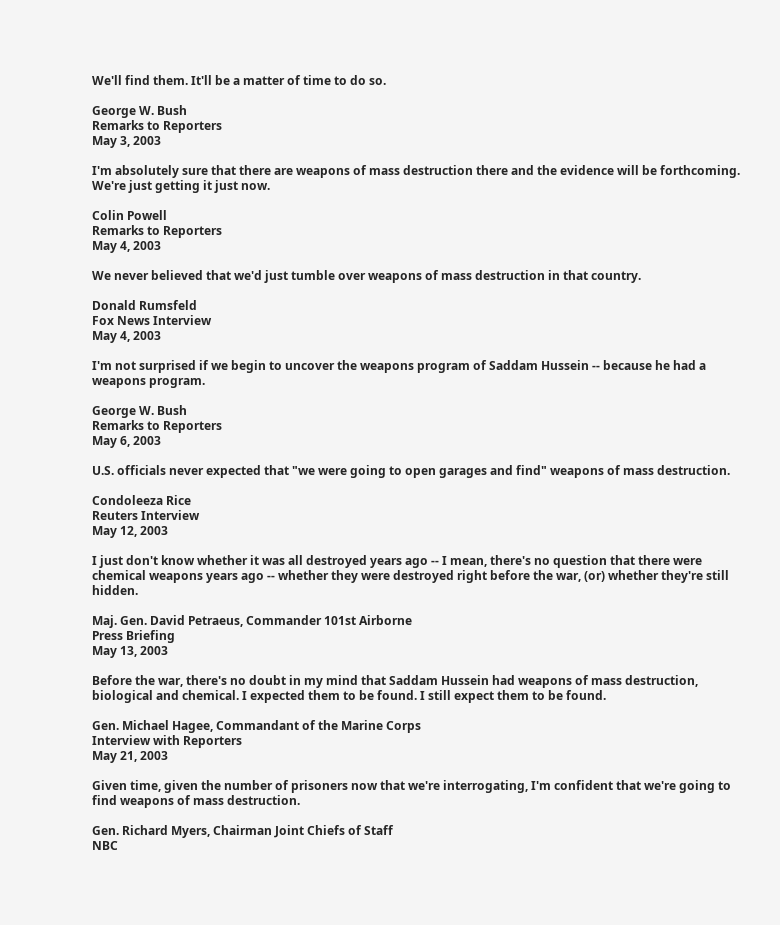We'll find them. It'll be a matter of time to do so.

George W. Bush
Remarks to Reporters
May 3, 2003

I'm absolutely sure that there are weapons of mass destruction there and the evidence will be forthcoming. We're just getting it just now.

Colin Powell
Remarks to Reporters
May 4, 2003

We never believed that we'd just tumble over weapons of mass destruction in that country.

Donald Rumsfeld
Fox News Interview
May 4, 2003

I'm not surprised if we begin to uncover the weapons program of Saddam Hussein -- because he had a weapons program.

George W. Bush
Remarks to Reporters
May 6, 2003

U.S. officials never expected that "we were going to open garages and find" weapons of mass destruction.

Condoleeza Rice
Reuters Interview
May 12, 2003

I just don't know whether it was all destroyed years ago -- I mean, there's no question that there were chemical weapons years ago -- whether they were destroyed right before the war, (or) whether they're still hidden.

Maj. Gen. David Petraeus, Commander 101st Airborne
Press Briefing
May 13, 2003

Before the war, there's no doubt in my mind that Saddam Hussein had weapons of mass destruction, biological and chemical. I expected them to be found. I still expect them to be found.

Gen. Michael Hagee, Commandant of the Marine Corps
Interview with Reporters
May 21, 2003

Given time, given the number of prisoners now that we're interrogating, I'm confident that we're going to find weapons of mass destruction.

Gen. Richard Myers, Chairman Joint Chiefs of Staff
NBC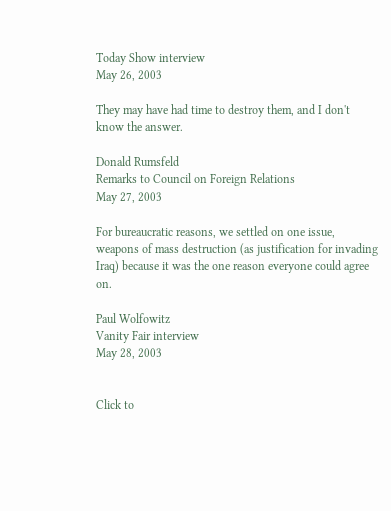Today Show interview
May 26, 2003

They may have had time to destroy them, and I don't know the answer.

Donald Rumsfeld
Remarks to Council on Foreign Relations
May 27, 2003

For bureaucratic reasons, we settled on one issue, weapons of mass destruction (as justification for invading Iraq) because it was the one reason everyone could agree on.

Paul Wolfowitz
Vanity Fair interview
May 28, 2003


Click to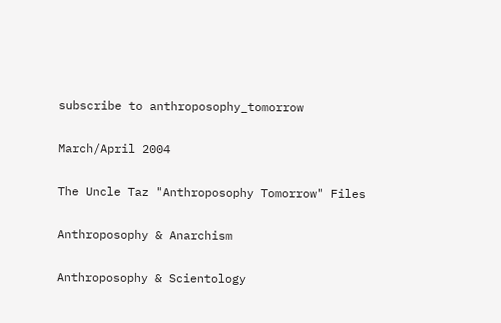subscribe to anthroposophy_tomorrow

March/April 2004

The Uncle Taz "Anthroposophy Tomorrow" Files

Anthroposophy & Anarchism

Anthroposophy & Scientology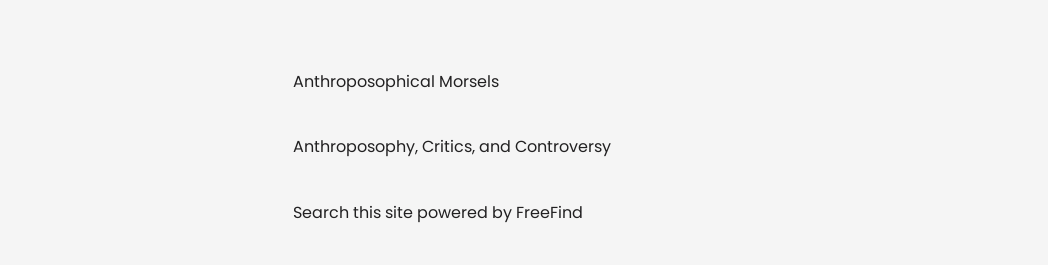Anthroposophical Morsels

Anthroposophy, Critics, and Controversy

Search this site powered by FreeFind